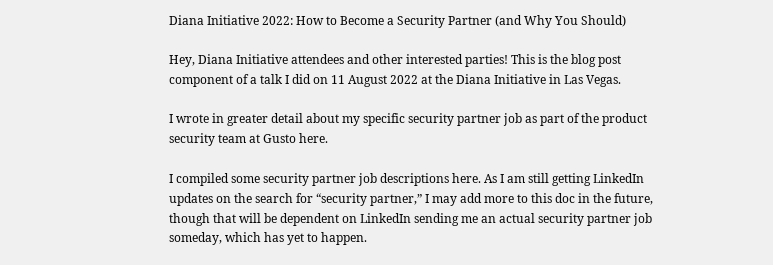Diana Initiative 2022: How to Become a Security Partner (and Why You Should)

Hey, Diana Initiative attendees and other interested parties! This is the blog post component of a talk I did on 11 August 2022 at the Diana Initiative in Las Vegas.

I wrote in greater detail about my specific security partner job as part of the product security team at Gusto here.

I compiled some security partner job descriptions here. As I am still getting LinkedIn updates on the search for “security partner,” I may add more to this doc in the future, though that will be dependent on LinkedIn sending me an actual security partner job someday, which has yet to happen.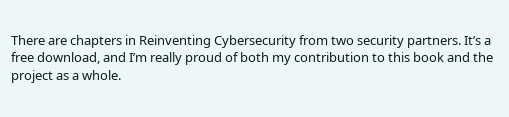There are chapters in Reinventing Cybersecurity from two security partners. It’s a free download, and I’m really proud of both my contribution to this book and the project as a whole.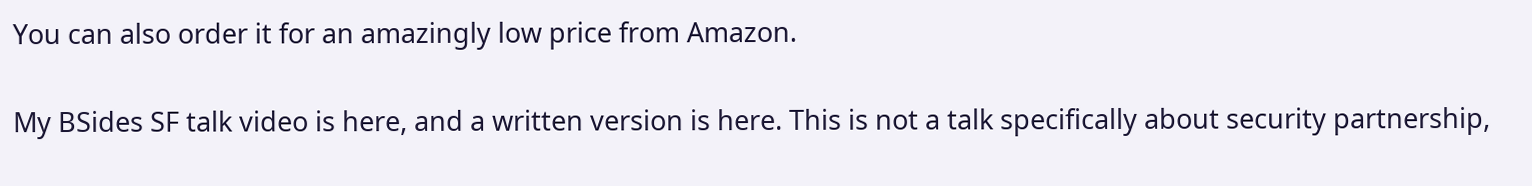You can also order it for an amazingly low price from Amazon.

My BSides SF talk video is here, and a written version is here. This is not a talk specifically about security partnership,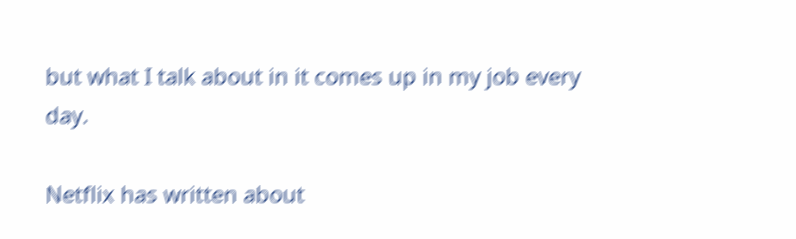but what I talk about in it comes up in my job every day.

Netflix has written about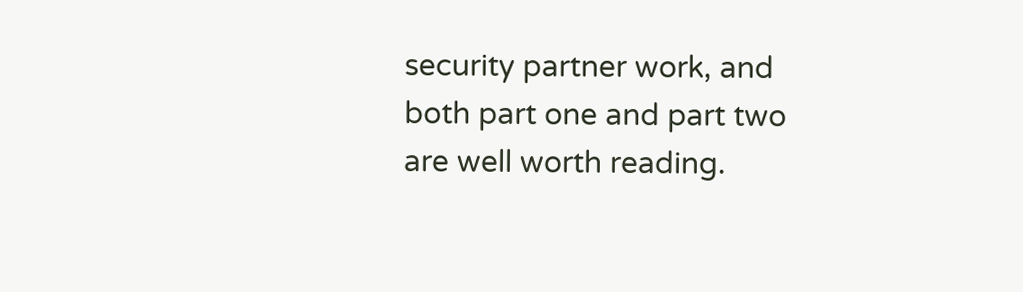security partner work, and both part one and part two are well worth reading.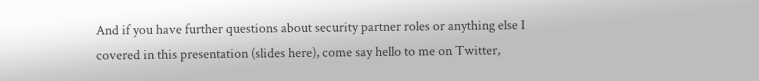And if you have further questions about security partner roles or anything else I covered in this presentation (slides here), come say hello to me on Twitter,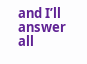and I’ll answer all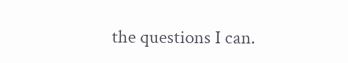the questions I can.